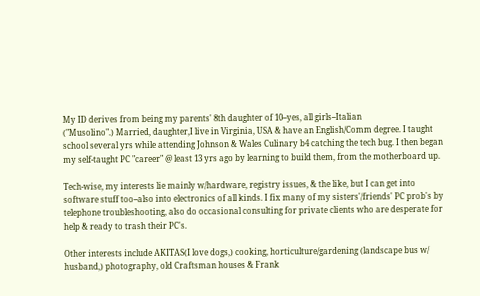My ID derives from being my parents' 8th daughter of 10--yes, all girls--Italian
("Musolino".) Married, daughter,I live in Virginia, USA & have an English/Comm degree. I taught school several yrs while attending Johnson & Wales Culinary b4 catching the tech bug. I then began my self-taught PC "career" @ least 13 yrs ago by learning to build them, from the motherboard up.

Tech-wise, my interests lie mainly w/hardware, registry issues, & the like, but I can get into software stuff too--also into electronics of all kinds. I fix many of my sisters'/friends' PC prob's by telephone troubleshooting, also do occasional consulting for private clients who are desperate for help & ready to trash their PC's.

Other interests include AKITAS(I love dogs,) cooking, horticulture/gardening (landscape bus w/ husband,) photography, old Craftsman houses & Frank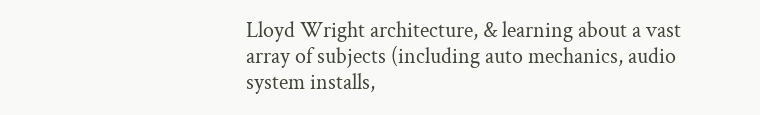Lloyd Wright architecture, & learning about a vast array of subjects (including auto mechanics, audio system installs,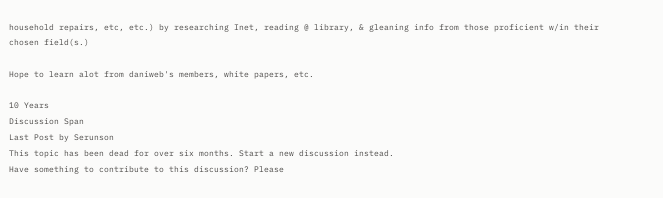household repairs, etc, etc.) by researching Inet, reading @ library, & gleaning info from those proficient w/in their chosen field(s.)

Hope to learn alot from daniweb's members, white papers, etc.

10 Years
Discussion Span
Last Post by Serunson
This topic has been dead for over six months. Start a new discussion instead.
Have something to contribute to this discussion? Please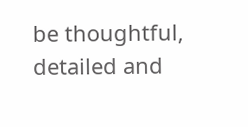be thoughtful, detailed and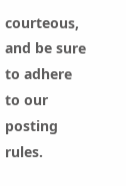courteous, and be sure to adhere to our posting rules.